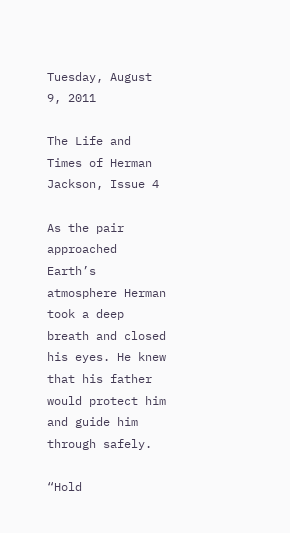Tuesday, August 9, 2011

The Life and Times of Herman Jackson, Issue 4

As the pair approached Earth’s atmosphere Herman took a deep breath and closed his eyes. He knew that his father would protect him and guide him through safely.

“Hold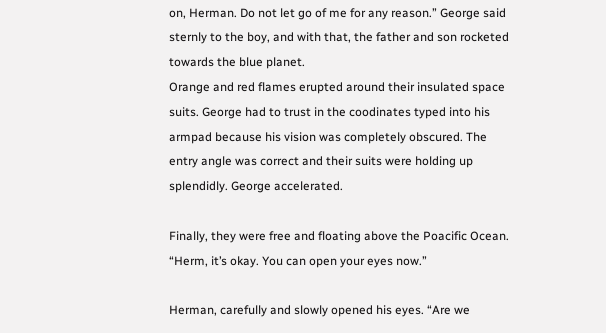on, Herman. Do not let go of me for any reason.” George said sternly to the boy, and with that, the father and son rocketed towards the blue planet.
Orange and red flames erupted around their insulated space suits. George had to trust in the coodinates typed into his armpad because his vision was completely obscured. The entry angle was correct and their suits were holding up splendidly. George accelerated.

Finally, they were free and floating above the Poacific Ocean. “Herm, it’s okay. You can open your eyes now.”

Herman, carefully and slowly opened his eyes. “Are we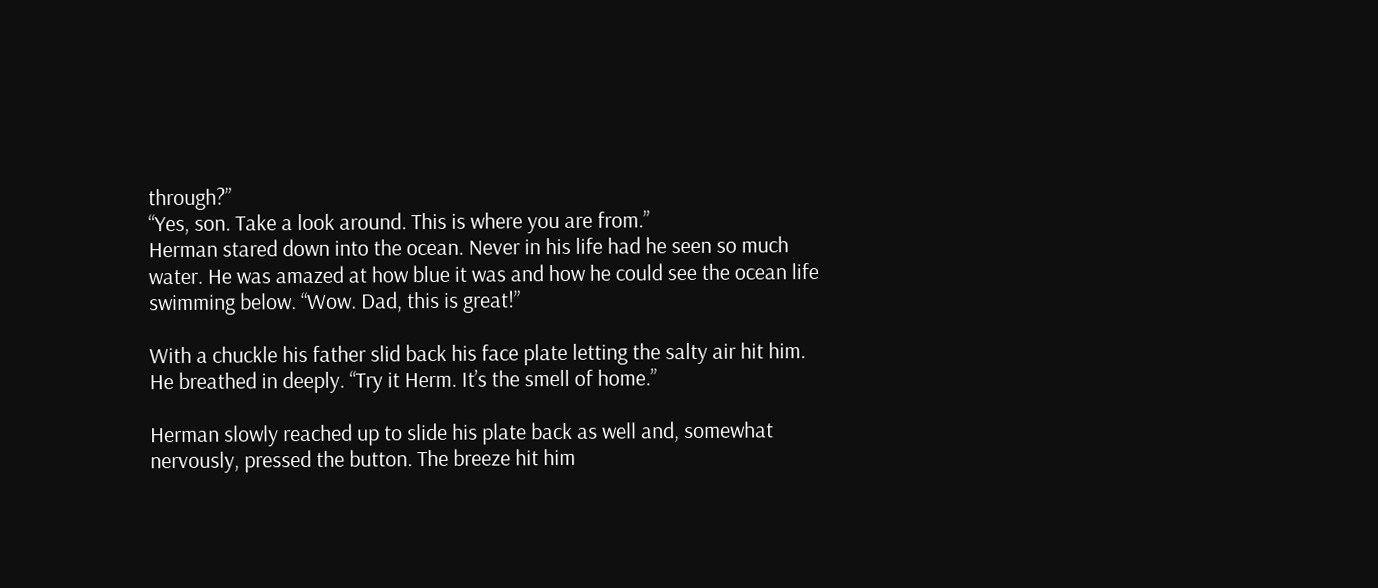through?”
“Yes, son. Take a look around. This is where you are from.”
Herman stared down into the ocean. Never in his life had he seen so much water. He was amazed at how blue it was and how he could see the ocean life swimming below. “Wow. Dad, this is great!”

With a chuckle his father slid back his face plate letting the salty air hit him. He breathed in deeply. “Try it Herm. It’s the smell of home.”

Herman slowly reached up to slide his plate back as well and, somewhat nervously, pressed the button. The breeze hit him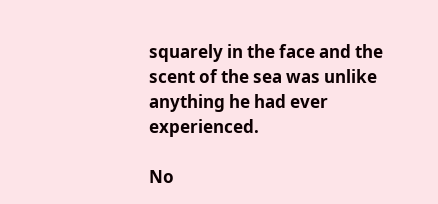squarely in the face and the scent of the sea was unlike anything he had ever experienced.

No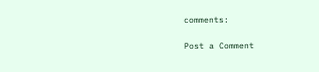comments:

Post a Comment